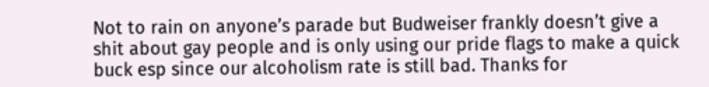Not to rain on anyone’s parade but Budweiser frankly doesn’t give a shit about gay people and is only using our pride flags to make a quick buck esp since our alcoholism rate is still bad. Thanks for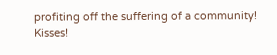profiting off the suffering of a community! Kisses!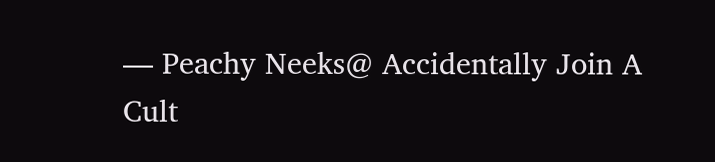— Peachy Neeks@ Accidentally Join A Cult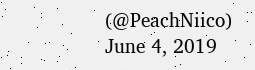(@PeachNiico) June 4, 2019